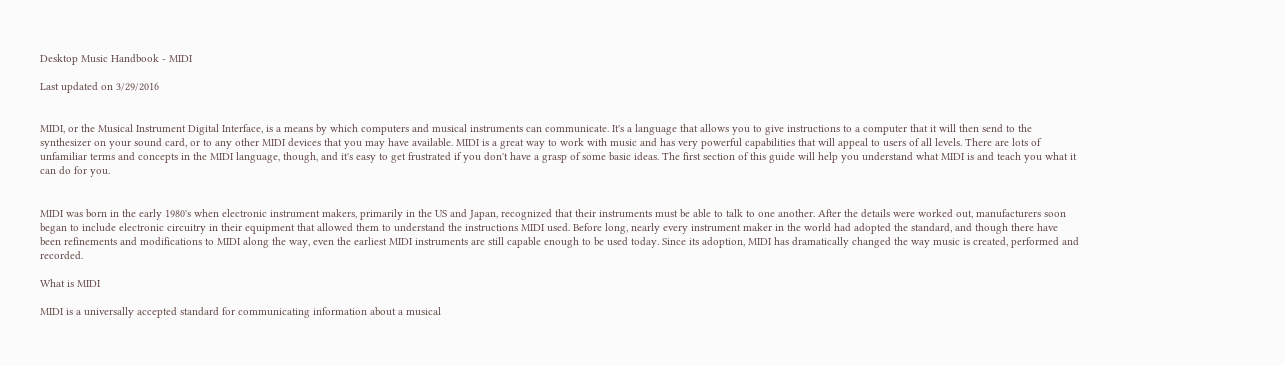Desktop Music Handbook - MIDI

Last updated on 3/29/2016


MIDI, or the Musical Instrument Digital Interface, is a means by which computers and musical instruments can communicate. It's a language that allows you to give instructions to a computer that it will then send to the synthesizer on your sound card, or to any other MIDI devices that you may have available. MIDI is a great way to work with music and has very powerful capabilities that will appeal to users of all levels. There are lots of unfamiliar terms and concepts in the MIDI language, though, and it's easy to get frustrated if you don't have a grasp of some basic ideas. The first section of this guide will help you understand what MIDI is and teach you what it can do for you.


MIDI was born in the early 1980's when electronic instrument makers, primarily in the US and Japan, recognized that their instruments must be able to talk to one another. After the details were worked out, manufacturers soon began to include electronic circuitry in their equipment that allowed them to understand the instructions MIDI used. Before long, nearly every instrument maker in the world had adopted the standard, and though there have been refinements and modifications to MIDI along the way, even the earliest MIDI instruments are still capable enough to be used today. Since its adoption, MIDI has dramatically changed the way music is created, performed and recorded.

What is MIDI

MIDI is a universally accepted standard for communicating information about a musical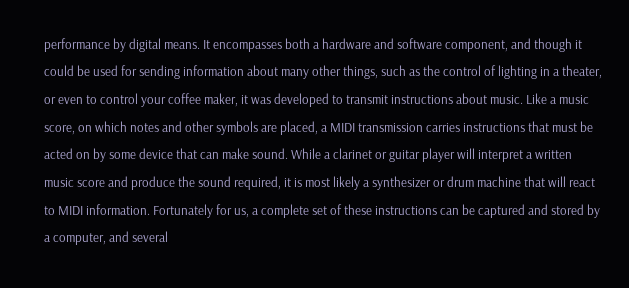performance by digital means. It encompasses both a hardware and software component, and though it could be used for sending information about many other things, such as the control of lighting in a theater, or even to control your coffee maker, it was developed to transmit instructions about music. Like a music score, on which notes and other symbols are placed, a MIDI transmission carries instructions that must be acted on by some device that can make sound. While a clarinet or guitar player will interpret a written music score and produce the sound required, it is most likely a synthesizer or drum machine that will react to MIDI information. Fortunately for us, a complete set of these instructions can be captured and stored by a computer, and several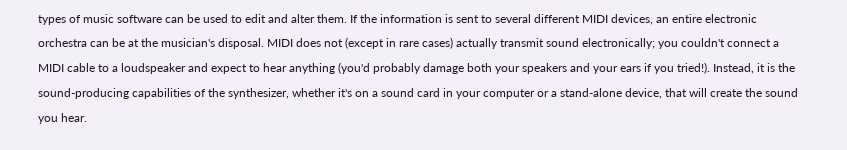types of music software can be used to edit and alter them. If the information is sent to several different MIDI devices, an entire electronic orchestra can be at the musician's disposal. MIDI does not (except in rare cases) actually transmit sound electronically; you couldn't connect a MIDI cable to a loudspeaker and expect to hear anything (you'd probably damage both your speakers and your ears if you tried!). Instead, it is the sound-producing capabilities of the synthesizer, whether it's on a sound card in your computer or a stand-alone device, that will create the sound you hear.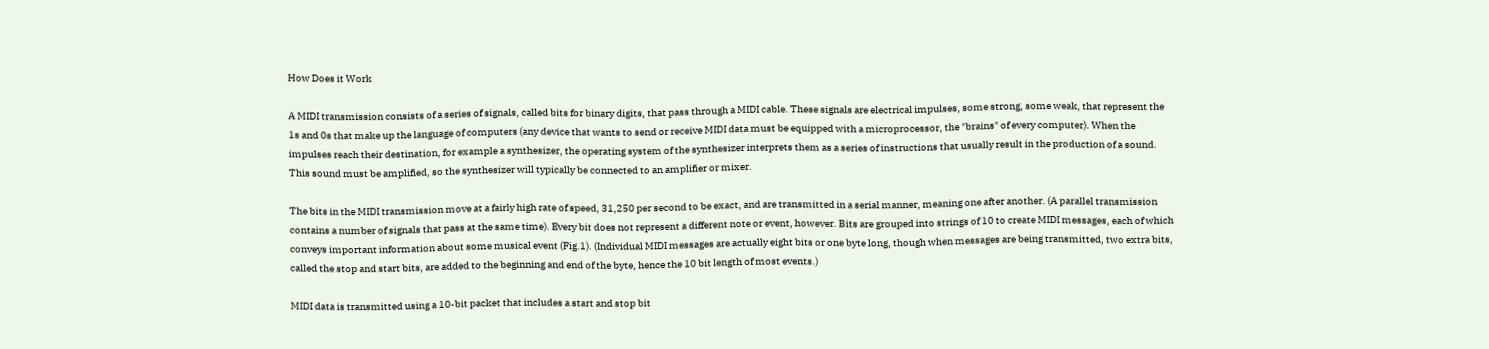How Does it Work

A MIDI transmission consists of a series of signals, called bits for binary digits, that pass through a MIDI cable. These signals are electrical impulses, some strong, some weak, that represent the 1s and 0s that make up the language of computers (any device that wants to send or receive MIDI data must be equipped with a microprocessor, the "brains" of every computer). When the impulses reach their destination, for example a synthesizer, the operating system of the synthesizer interprets them as a series of instructions that usually result in the production of a sound. This sound must be amplified, so the synthesizer will typically be connected to an amplifier or mixer.

The bits in the MIDI transmission move at a fairly high rate of speed, 31,250 per second to be exact, and are transmitted in a serial manner, meaning one after another. (A parallel transmission contains a number of signals that pass at the same time). Every bit does not represent a different note or event, however. Bits are grouped into strings of 10 to create MIDI messages, each of which conveys important information about some musical event (Fig.1). (Individual MIDI messages are actually eight bits or one byte long, though when messages are being transmitted, two extra bits, called the stop and start bits, are added to the beginning and end of the byte, hence the 10 bit length of most events.)

MIDI data is transmitted using a 10-bit packet that includes a start and stop bit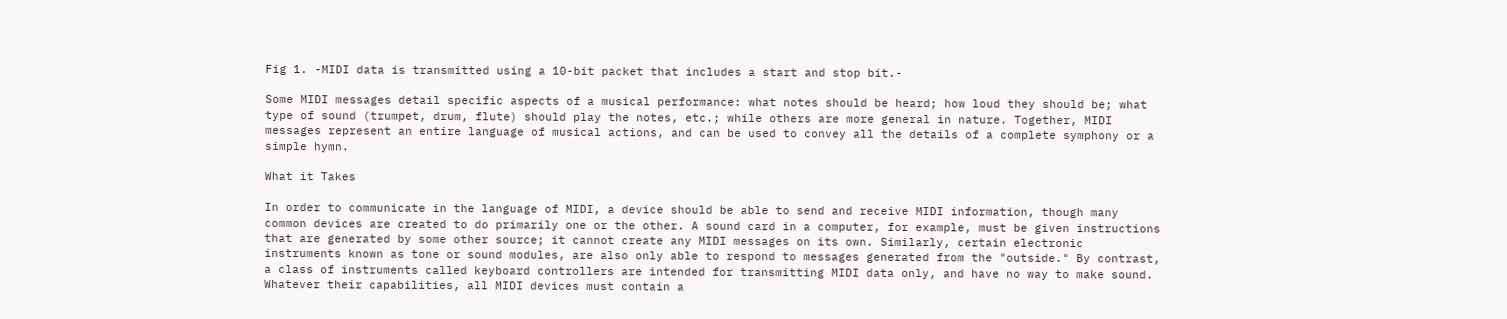Fig 1. -MIDI data is transmitted using a 10-bit packet that includes a start and stop bit.-

Some MIDI messages detail specific aspects of a musical performance: what notes should be heard; how loud they should be; what type of sound (trumpet, drum, flute) should play the notes, etc.; while others are more general in nature. Together, MIDI messages represent an entire language of musical actions, and can be used to convey all the details of a complete symphony or a simple hymn.

What it Takes

In order to communicate in the language of MIDI, a device should be able to send and receive MIDI information, though many common devices are created to do primarily one or the other. A sound card in a computer, for example, must be given instructions that are generated by some other source; it cannot create any MIDI messages on its own. Similarly, certain electronic instruments known as tone or sound modules, are also only able to respond to messages generated from the "outside." By contrast, a class of instruments called keyboard controllers are intended for transmitting MIDI data only, and have no way to make sound. Whatever their capabilities, all MIDI devices must contain a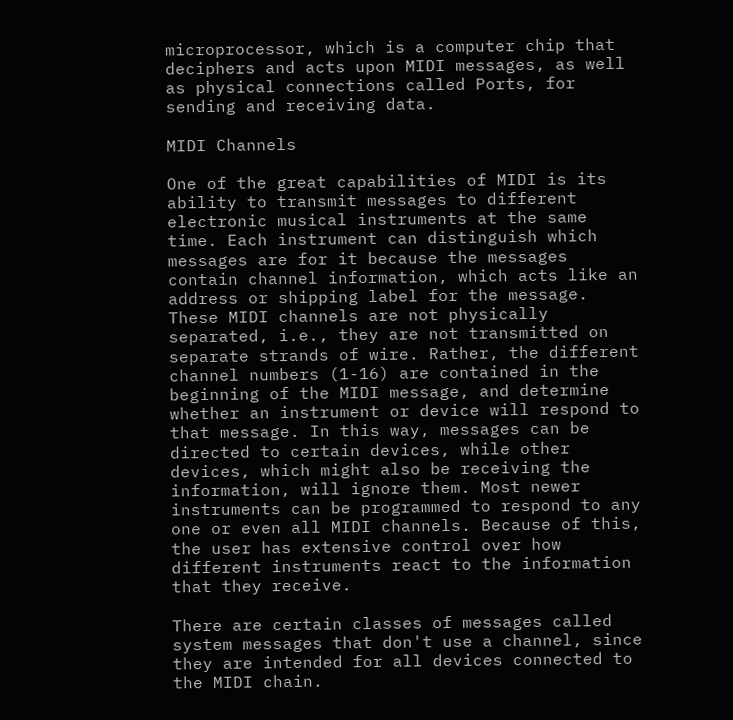microprocessor, which is a computer chip that deciphers and acts upon MIDI messages, as well as physical connections called Ports, for sending and receiving data.

MIDI Channels

One of the great capabilities of MIDI is its ability to transmit messages to different electronic musical instruments at the same time. Each instrument can distinguish which messages are for it because the messages contain channel information, which acts like an address or shipping label for the message. These MIDI channels are not physically separated, i.e., they are not transmitted on separate strands of wire. Rather, the different channel numbers (1-16) are contained in the beginning of the MIDI message, and determine whether an instrument or device will respond to that message. In this way, messages can be directed to certain devices, while other devices, which might also be receiving the information, will ignore them. Most newer instruments can be programmed to respond to any one or even all MIDI channels. Because of this, the user has extensive control over how different instruments react to the information that they receive.

There are certain classes of messages called system messages that don't use a channel, since they are intended for all devices connected to the MIDI chain.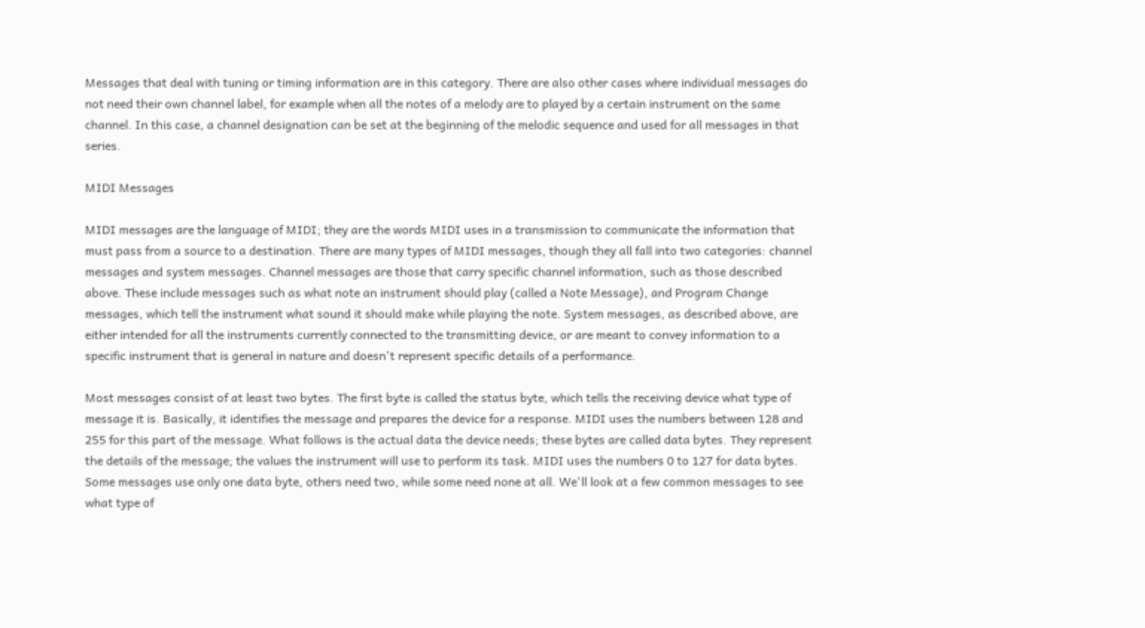Messages that deal with tuning or timing information are in this category. There are also other cases where individual messages do not need their own channel label, for example when all the notes of a melody are to played by a certain instrument on the same channel. In this case, a channel designation can be set at the beginning of the melodic sequence and used for all messages in that series.

MIDI Messages

MIDI messages are the language of MIDI; they are the words MIDI uses in a transmission to communicate the information that must pass from a source to a destination. There are many types of MIDI messages, though they all fall into two categories: channel messages and system messages. Channel messages are those that carry specific channel information, such as those described above. These include messages such as what note an instrument should play (called a Note Message), and Program Change messages, which tell the instrument what sound it should make while playing the note. System messages, as described above, are either intended for all the instruments currently connected to the transmitting device, or are meant to convey information to a specific instrument that is general in nature and doesn't represent specific details of a performance.

Most messages consist of at least two bytes. The first byte is called the status byte, which tells the receiving device what type of message it is. Basically, it identifies the message and prepares the device for a response. MIDI uses the numbers between 128 and 255 for this part of the message. What follows is the actual data the device needs; these bytes are called data bytes. They represent the details of the message; the values the instrument will use to perform its task. MIDI uses the numbers 0 to 127 for data bytes. Some messages use only one data byte, others need two, while some need none at all. We'll look at a few common messages to see what type of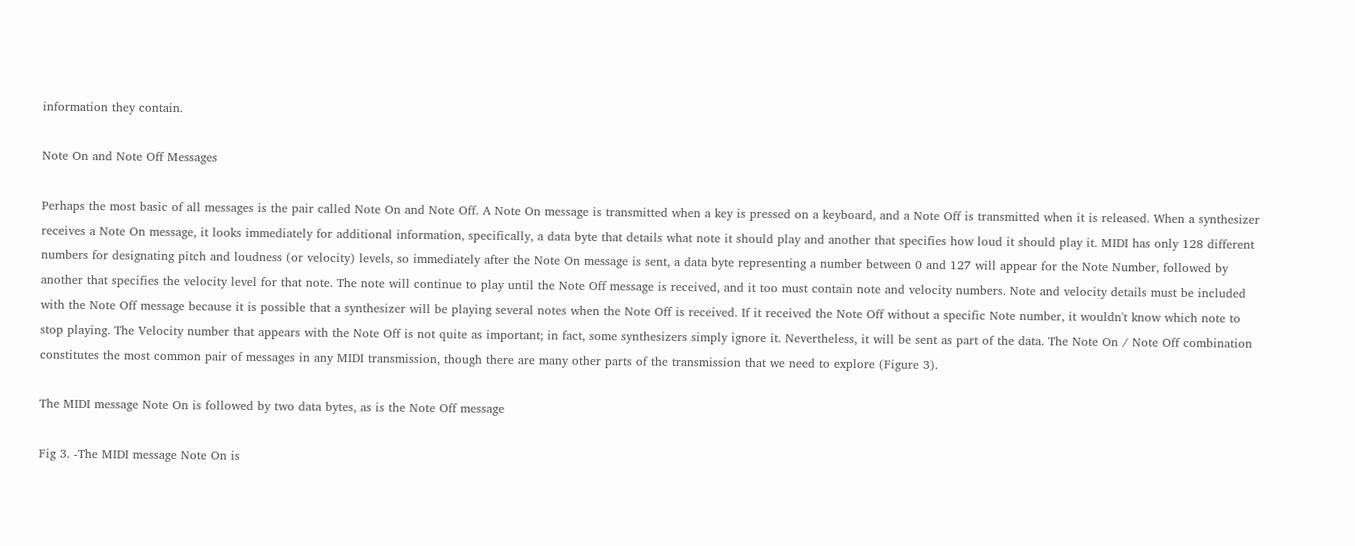information they contain.

Note On and Note Off Messages

Perhaps the most basic of all messages is the pair called Note On and Note Off. A Note On message is transmitted when a key is pressed on a keyboard, and a Note Off is transmitted when it is released. When a synthesizer receives a Note On message, it looks immediately for additional information, specifically, a data byte that details what note it should play and another that specifies how loud it should play it. MIDI has only 128 different numbers for designating pitch and loudness (or velocity) levels, so immediately after the Note On message is sent, a data byte representing a number between 0 and 127 will appear for the Note Number, followed by another that specifies the velocity level for that note. The note will continue to play until the Note Off message is received, and it too must contain note and velocity numbers. Note and velocity details must be included with the Note Off message because it is possible that a synthesizer will be playing several notes when the Note Off is received. If it received the Note Off without a specific Note number, it wouldn't know which note to stop playing. The Velocity number that appears with the Note Off is not quite as important; in fact, some synthesizers simply ignore it. Nevertheless, it will be sent as part of the data. The Note On / Note Off combination constitutes the most common pair of messages in any MIDI transmission, though there are many other parts of the transmission that we need to explore (Figure 3).

The MIDI message Note On is followed by two data bytes, as is the Note Off message

Fig 3. -The MIDI message Note On is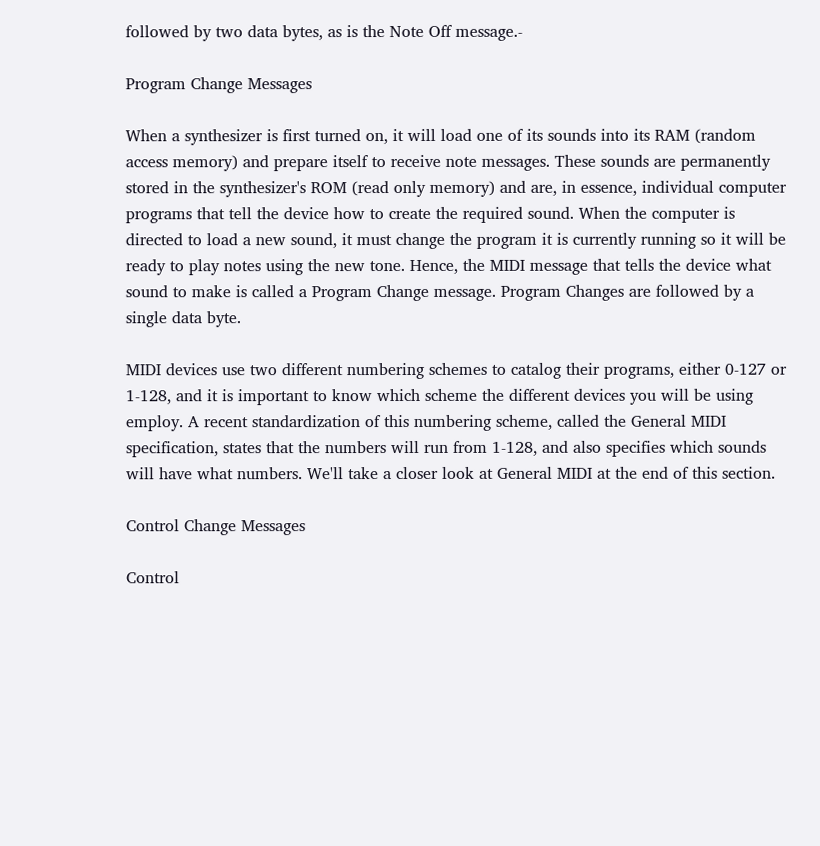followed by two data bytes, as is the Note Off message.-

Program Change Messages

When a synthesizer is first turned on, it will load one of its sounds into its RAM (random access memory) and prepare itself to receive note messages. These sounds are permanently stored in the synthesizer's ROM (read only memory) and are, in essence, individual computer programs that tell the device how to create the required sound. When the computer is directed to load a new sound, it must change the program it is currently running so it will be ready to play notes using the new tone. Hence, the MIDI message that tells the device what sound to make is called a Program Change message. Program Changes are followed by a single data byte.

MIDI devices use two different numbering schemes to catalog their programs, either 0-127 or 1-128, and it is important to know which scheme the different devices you will be using employ. A recent standardization of this numbering scheme, called the General MIDI specification, states that the numbers will run from 1-128, and also specifies which sounds will have what numbers. We'll take a closer look at General MIDI at the end of this section.

Control Change Messages

Control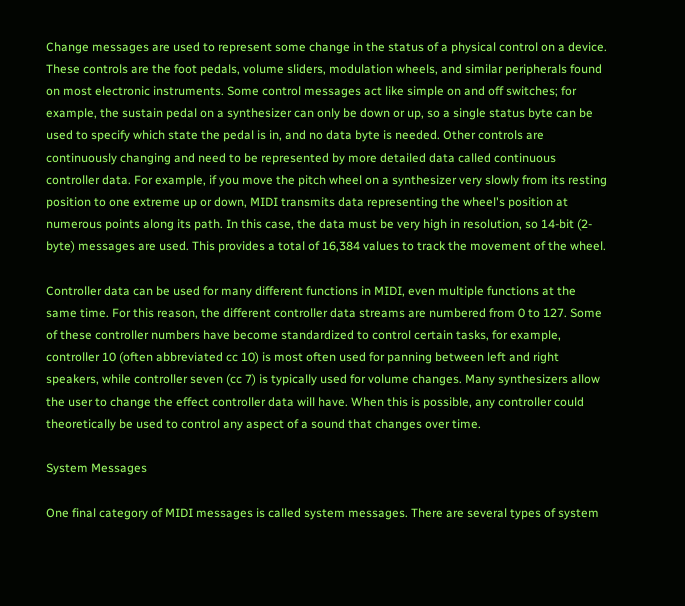Change messages are used to represent some change in the status of a physical control on a device. These controls are the foot pedals, volume sliders, modulation wheels, and similar peripherals found on most electronic instruments. Some control messages act like simple on and off switches; for example, the sustain pedal on a synthesizer can only be down or up, so a single status byte can be used to specify which state the pedal is in, and no data byte is needed. Other controls are continuously changing and need to be represented by more detailed data called continuous controller data. For example, if you move the pitch wheel on a synthesizer very slowly from its resting position to one extreme up or down, MIDI transmits data representing the wheel's position at numerous points along its path. In this case, the data must be very high in resolution, so 14-bit (2-byte) messages are used. This provides a total of 16,384 values to track the movement of the wheel.

Controller data can be used for many different functions in MIDI, even multiple functions at the same time. For this reason, the different controller data streams are numbered from 0 to 127. Some of these controller numbers have become standardized to control certain tasks, for example, controller 10 (often abbreviated cc 10) is most often used for panning between left and right speakers, while controller seven (cc 7) is typically used for volume changes. Many synthesizers allow the user to change the effect controller data will have. When this is possible, any controller could theoretically be used to control any aspect of a sound that changes over time.

System Messages

One final category of MIDI messages is called system messages. There are several types of system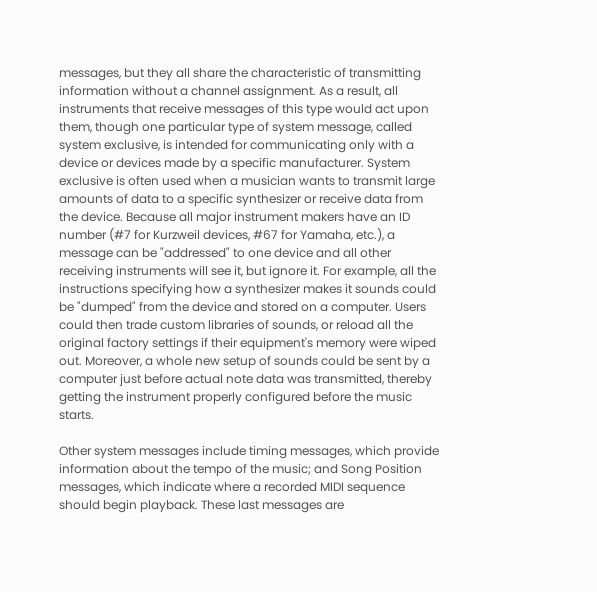messages, but they all share the characteristic of transmitting information without a channel assignment. As a result, all instruments that receive messages of this type would act upon them, though one particular type of system message, called system exclusive, is intended for communicating only with a device or devices made by a specific manufacturer. System exclusive is often used when a musician wants to transmit large amounts of data to a specific synthesizer or receive data from the device. Because all major instrument makers have an ID number (#7 for Kurzweil devices, #67 for Yamaha, etc.), a message can be "addressed" to one device and all other receiving instruments will see it, but ignore it. For example, all the instructions specifying how a synthesizer makes it sounds could be "dumped" from the device and stored on a computer. Users could then trade custom libraries of sounds, or reload all the original factory settings if their equipment's memory were wiped out. Moreover, a whole new setup of sounds could be sent by a computer just before actual note data was transmitted, thereby getting the instrument properly configured before the music starts.

Other system messages include timing messages, which provide information about the tempo of the music; and Song Position messages, which indicate where a recorded MIDI sequence should begin playback. These last messages are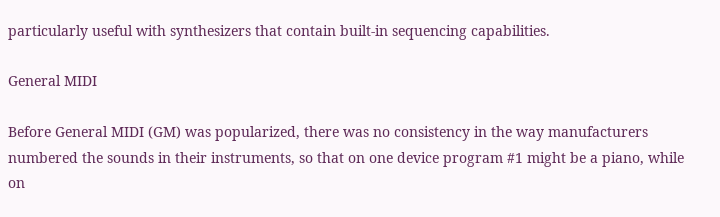particularly useful with synthesizers that contain built-in sequencing capabilities.

General MIDI

Before General MIDI (GM) was popularized, there was no consistency in the way manufacturers numbered the sounds in their instruments, so that on one device program #1 might be a piano, while on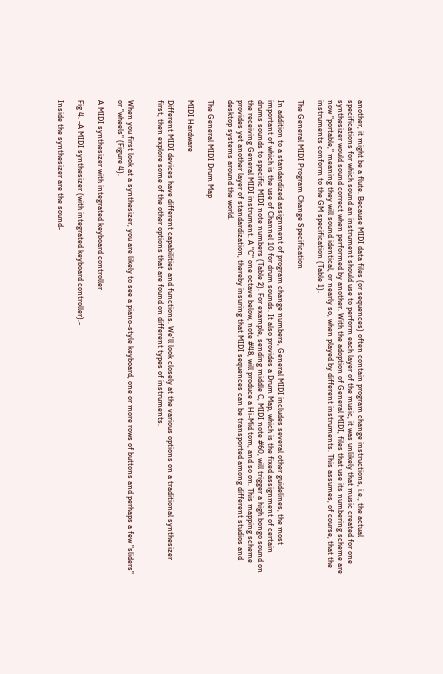another, it might be a flute. Because MIDI data files (or sequences) often contain program change instructions, i.e., the actual specifications for which sound an instrument should use to perform each layer of the music, it was unlikely that music created for one synthesizer would sound correct when performed by another. With the adoption of General MIDI, files that use its numbering scheme are now "portable," meaning they will sound identical, or nearly so, when played by different instruments. This assumes, of course, that the instruments conform to the GM specification (Table 1).

The General MIDI Program Change Specification

In addition to a standardized assignment of program change numbers, General MIDI includes several other guidelines, the most important of which is the use of Channel 10 for drum sounds. It also provides a Drum Map, which is the fixed assignment of certain drums sounds to specific MIDI note numbers (Table 2). For example, sending middle C, MIDI note #60, will trigger a high bongo sound on the receiving General MIDI instrument. A "C" one octave below, note #48, will produce a Hi-Mid tom, and so on. This mapping scheme provides yet another layer of standardization, thereby insuring that MIDI sequences can be transported among different studios and desktop systems around the world.

The General MIDI Drum Map

MIDI Hardware

Different MIDI devices have different capabilities and functions. We'll look closely at the various options on a traditional synthesizer first, then explore some of the other options that are found on different types of instruments.


When you first look at a synthesizer, you are likely to see a piano-style keyboard, one or more rows of buttons and perhaps a few "sliders" or "wheels" (Figure 4).

A MIDI synthesizer with integrated keyboard controller

Fig 4. -A MIDI synthesizer (with integrated keyboard controller).-

Inside the synthesizer are the sound-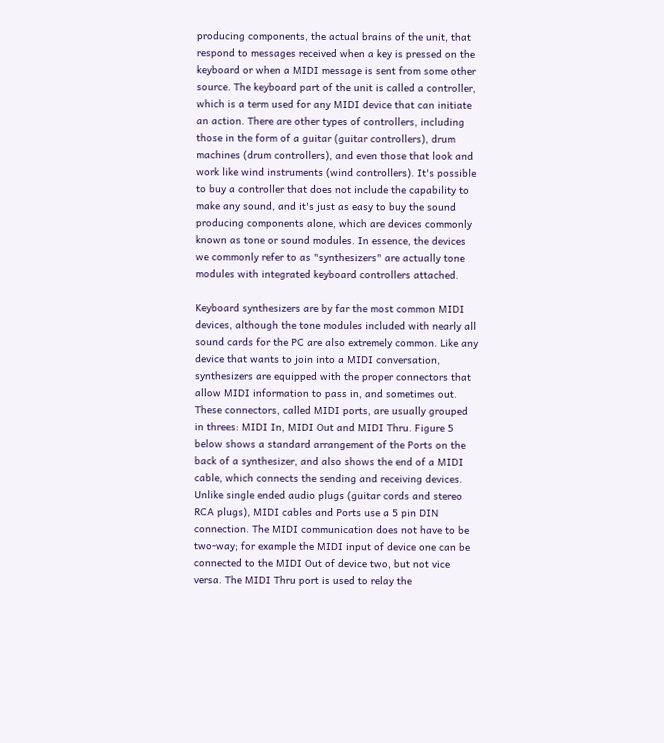producing components, the actual brains of the unit, that respond to messages received when a key is pressed on the keyboard or when a MIDI message is sent from some other source. The keyboard part of the unit is called a controller, which is a term used for any MIDI device that can initiate an action. There are other types of controllers, including those in the form of a guitar (guitar controllers), drum machines (drum controllers), and even those that look and work like wind instruments (wind controllers). It's possible to buy a controller that does not include the capability to make any sound, and it's just as easy to buy the sound producing components alone, which are devices commonly known as tone or sound modules. In essence, the devices we commonly refer to as "synthesizers" are actually tone modules with integrated keyboard controllers attached.

Keyboard synthesizers are by far the most common MIDI devices, although the tone modules included with nearly all sound cards for the PC are also extremely common. Like any device that wants to join into a MIDI conversation, synthesizers are equipped with the proper connectors that allow MIDI information to pass in, and sometimes out. These connectors, called MIDI ports, are usually grouped in threes: MIDI In, MIDI Out and MIDI Thru. Figure 5 below shows a standard arrangement of the Ports on the back of a synthesizer, and also shows the end of a MIDI cable, which connects the sending and receiving devices. Unlike single ended audio plugs (guitar cords and stereo RCA plugs), MIDI cables and Ports use a 5 pin DIN connection. The MIDI communication does not have to be two-way; for example the MIDI input of device one can be connected to the MIDI Out of device two, but not vice versa. The MIDI Thru port is used to relay the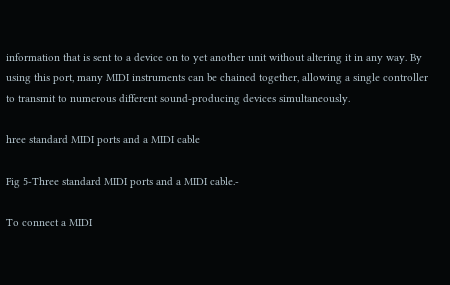information that is sent to a device on to yet another unit without altering it in any way. By using this port, many MIDI instruments can be chained together, allowing a single controller to transmit to numerous different sound-producing devices simultaneously.

hree standard MIDI ports and a MIDI cable

Fig 5-Three standard MIDI ports and a MIDI cable.-

To connect a MIDI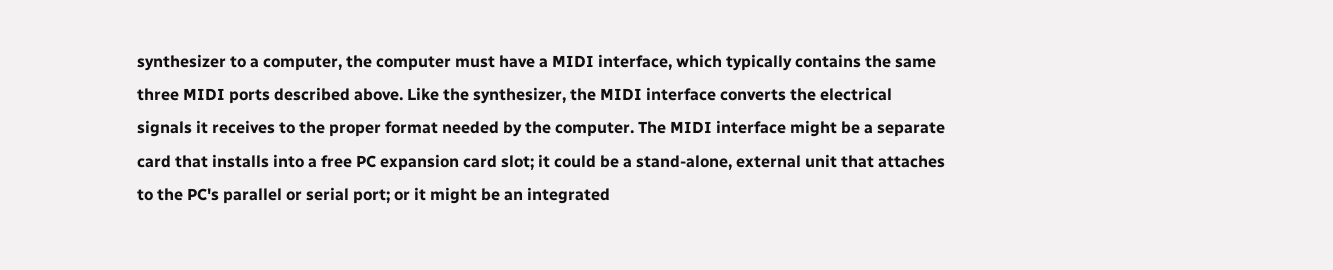synthesizer to a computer, the computer must have a MIDI interface, which typically contains the same three MIDI ports described above. Like the synthesizer, the MIDI interface converts the electrical signals it receives to the proper format needed by the computer. The MIDI interface might be a separate card that installs into a free PC expansion card slot; it could be a stand-alone, external unit that attaches to the PC's parallel or serial port; or it might be an integrated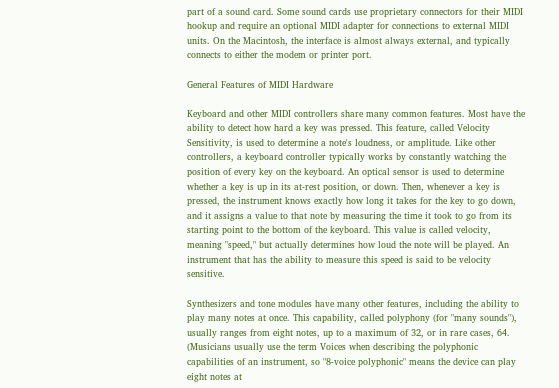part of a sound card. Some sound cards use proprietary connectors for their MIDI hookup and require an optional MIDI adapter for connections to external MIDI units. On the Macintosh, the interface is almost always external, and typically connects to either the modem or printer port.

General Features of MIDI Hardware

Keyboard and other MIDI controllers share many common features. Most have the ability to detect how hard a key was pressed. This feature, called Velocity Sensitivity, is used to determine a note's loudness, or amplitude. Like other controllers, a keyboard controller typically works by constantly watching the position of every key on the keyboard. An optical sensor is used to determine whether a key is up in its at-rest position, or down. Then, whenever a key is pressed, the instrument knows exactly how long it takes for the key to go down, and it assigns a value to that note by measuring the time it took to go from its starting point to the bottom of the keyboard. This value is called velocity, meaning "speed," but actually determines how loud the note will be played. An instrument that has the ability to measure this speed is said to be velocity sensitive.

Synthesizers and tone modules have many other features, including the ability to play many notes at once. This capability, called polyphony (for "many sounds"), usually ranges from eight notes, up to a maximum of 32, or in rare cases, 64. (Musicians usually use the term Voices when describing the polyphonic capabilities of an instrument, so "8-voice polyphonic" means the device can play eight notes at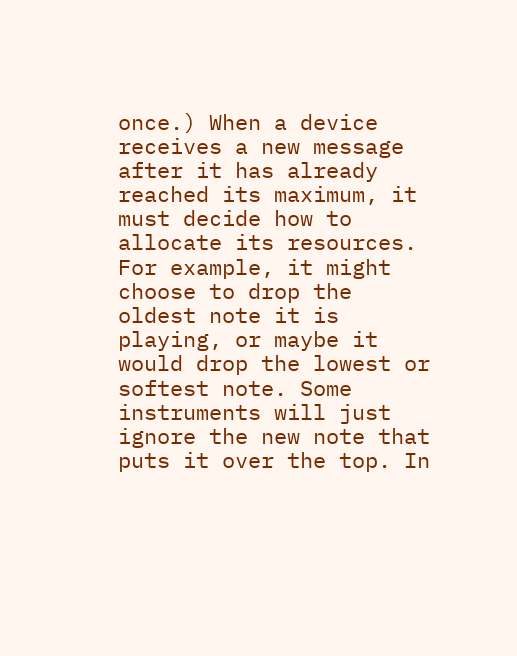once.) When a device receives a new message after it has already reached its maximum, it must decide how to allocate its resources. For example, it might choose to drop the oldest note it is playing, or maybe it would drop the lowest or softest note. Some instruments will just ignore the new note that puts it over the top. In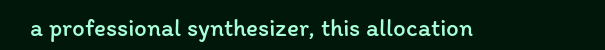a professional synthesizer, this allocation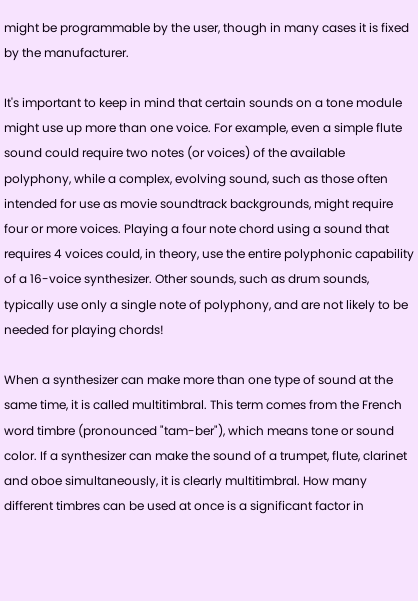might be programmable by the user, though in many cases it is fixed by the manufacturer.

It's important to keep in mind that certain sounds on a tone module might use up more than one voice. For example, even a simple flute sound could require two notes (or voices) of the available polyphony, while a complex, evolving sound, such as those often intended for use as movie soundtrack backgrounds, might require four or more voices. Playing a four note chord using a sound that requires 4 voices could, in theory, use the entire polyphonic capability of a 16-voice synthesizer. Other sounds, such as drum sounds, typically use only a single note of polyphony, and are not likely to be needed for playing chords!

When a synthesizer can make more than one type of sound at the same time, it is called multitimbral. This term comes from the French word timbre (pronounced "tam-ber"), which means tone or sound color. If a synthesizer can make the sound of a trumpet, flute, clarinet and oboe simultaneously, it is clearly multitimbral. How many different timbres can be used at once is a significant factor in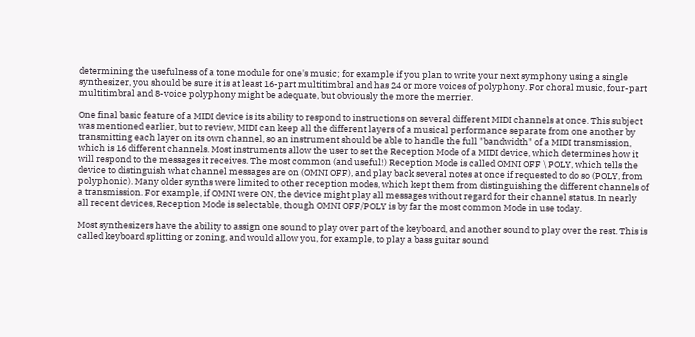determining the usefulness of a tone module for one's music; for example if you plan to write your next symphony using a single synthesizer, you should be sure it is at least 16-part multitimbral and has 24 or more voices of polyphony. For choral music, four-part multitimbral and 8-voice polyphony might be adequate, but obviously the more the merrier.

One final basic feature of a MIDI device is its ability to respond to instructions on several different MIDI channels at once. This subject was mentioned earlier, but to review, MIDI can keep all the different layers of a musical performance separate from one another by transmitting each layer on its own channel, so an instrument should be able to handle the full "bandwidth" of a MIDI transmission, which is 16 different channels. Most instruments allow the user to set the Reception Mode of a MIDI device, which determines how it will respond to the messages it receives. The most common (and useful!) Reception Mode is called OMNI OFF \ POLY, which tells the device to distinguish what channel messages are on (OMNI OFF), and play back several notes at once if requested to do so (POLY, from polyphonic). Many older synths were limited to other reception modes, which kept them from distinguishing the different channels of a transmission. For example, if OMNI were ON, the device might play all messages without regard for their channel status. In nearly all recent devices, Reception Mode is selectable, though OMNI OFF/POLY is by far the most common Mode in use today.

Most synthesizers have the ability to assign one sound to play over part of the keyboard, and another sound to play over the rest. This is called keyboard splitting or zoning, and would allow you, for example, to play a bass guitar sound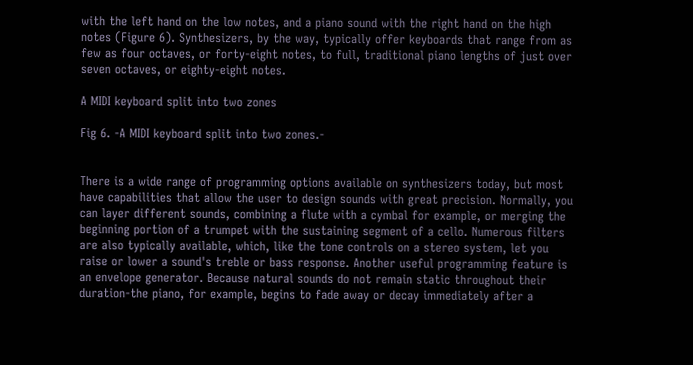with the left hand on the low notes, and a piano sound with the right hand on the high notes (Figure 6). Synthesizers, by the way, typically offer keyboards that range from as few as four octaves, or forty-eight notes, to full, traditional piano lengths of just over seven octaves, or eighty-eight notes.

A MIDI keyboard split into two zones

Fig 6. -A MIDI keyboard split into two zones.-


There is a wide range of programming options available on synthesizers today, but most have capabilities that allow the user to design sounds with great precision. Normally, you can layer different sounds, combining a flute with a cymbal for example, or merging the beginning portion of a trumpet with the sustaining segment of a cello. Numerous filters are also typically available, which, like the tone controls on a stereo system, let you raise or lower a sound's treble or bass response. Another useful programming feature is an envelope generator. Because natural sounds do not remain static throughout their duration-the piano, for example, begins to fade away or decay immediately after a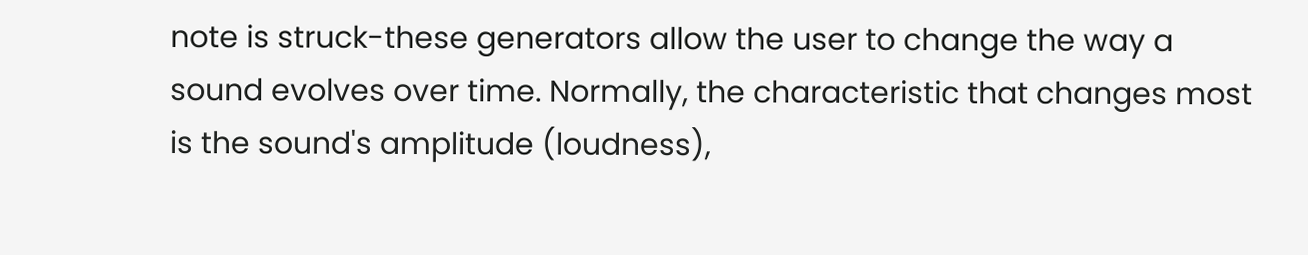note is struck-these generators allow the user to change the way a sound evolves over time. Normally, the characteristic that changes most is the sound's amplitude (loudness),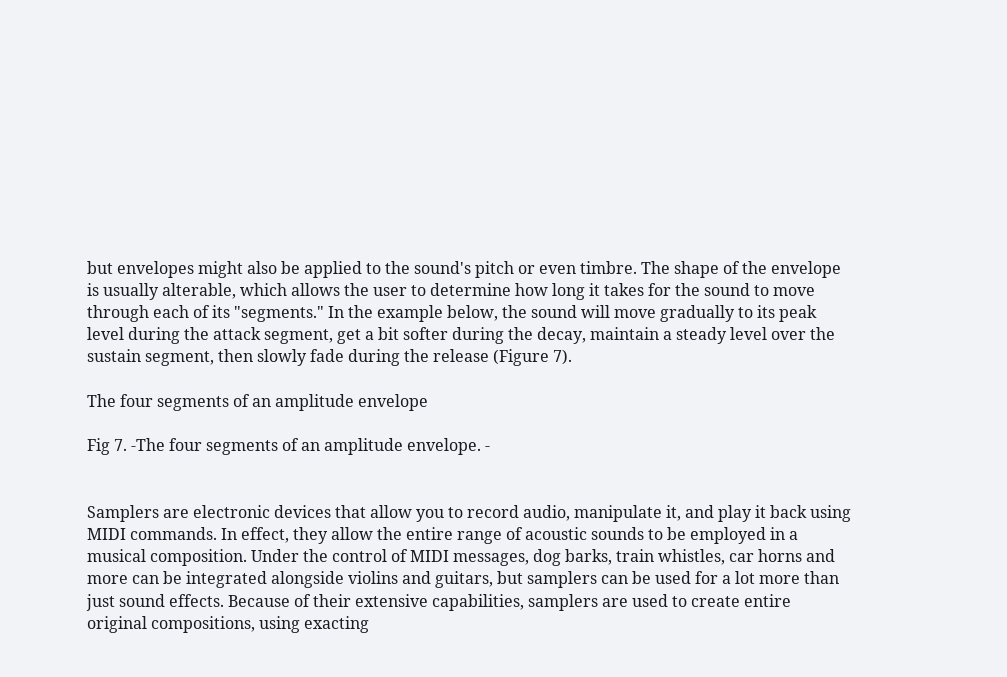but envelopes might also be applied to the sound's pitch or even timbre. The shape of the envelope is usually alterable, which allows the user to determine how long it takes for the sound to move through each of its "segments." In the example below, the sound will move gradually to its peak level during the attack segment, get a bit softer during the decay, maintain a steady level over the sustain segment, then slowly fade during the release (Figure 7).

The four segments of an amplitude envelope

Fig 7. -The four segments of an amplitude envelope. -


Samplers are electronic devices that allow you to record audio, manipulate it, and play it back using MIDI commands. In effect, they allow the entire range of acoustic sounds to be employed in a musical composition. Under the control of MIDI messages, dog barks, train whistles, car horns and more can be integrated alongside violins and guitars, but samplers can be used for a lot more than just sound effects. Because of their extensive capabilities, samplers are used to create entire original compositions, using exacting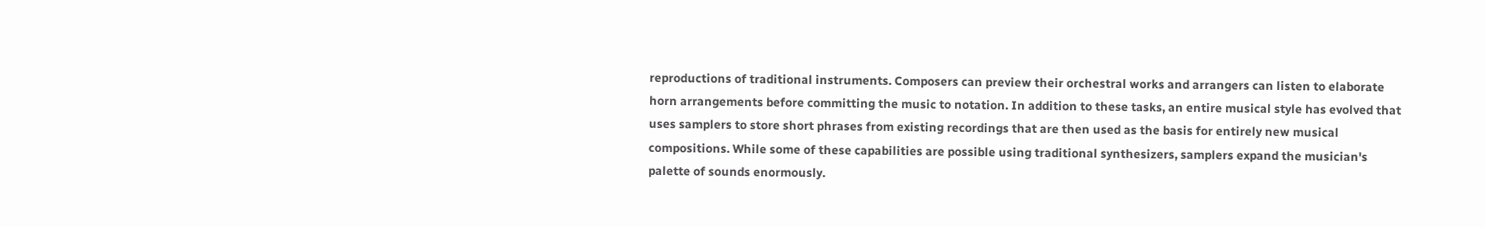reproductions of traditional instruments. Composers can preview their orchestral works and arrangers can listen to elaborate horn arrangements before committing the music to notation. In addition to these tasks, an entire musical style has evolved that uses samplers to store short phrases from existing recordings that are then used as the basis for entirely new musical compositions. While some of these capabilities are possible using traditional synthesizers, samplers expand the musician's palette of sounds enormously.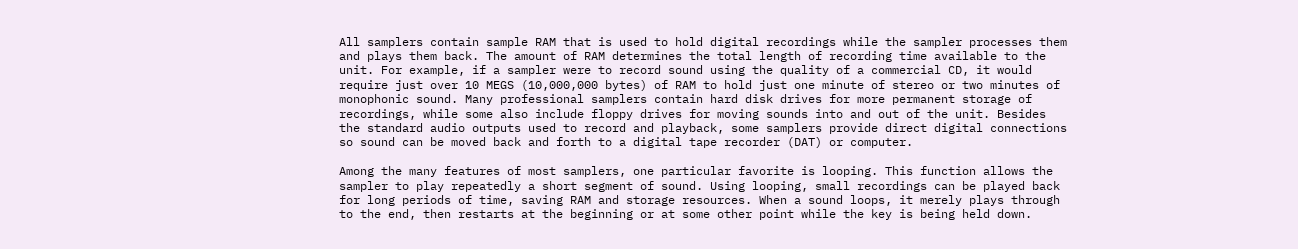All samplers contain sample RAM that is used to hold digital recordings while the sampler processes them and plays them back. The amount of RAM determines the total length of recording time available to the unit. For example, if a sampler were to record sound using the quality of a commercial CD, it would require just over 10 MEGS (10,000,000 bytes) of RAM to hold just one minute of stereo or two minutes of monophonic sound. Many professional samplers contain hard disk drives for more permanent storage of recordings, while some also include floppy drives for moving sounds into and out of the unit. Besides the standard audio outputs used to record and playback, some samplers provide direct digital connections so sound can be moved back and forth to a digital tape recorder (DAT) or computer.

Among the many features of most samplers, one particular favorite is looping. This function allows the sampler to play repeatedly a short segment of sound. Using looping, small recordings can be played back for long periods of time, saving RAM and storage resources. When a sound loops, it merely plays through to the end, then restarts at the beginning or at some other point while the key is being held down.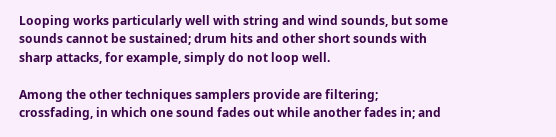Looping works particularly well with string and wind sounds, but some sounds cannot be sustained; drum hits and other short sounds with sharp attacks, for example, simply do not loop well.

Among the other techniques samplers provide are filtering; crossfading, in which one sound fades out while another fades in; and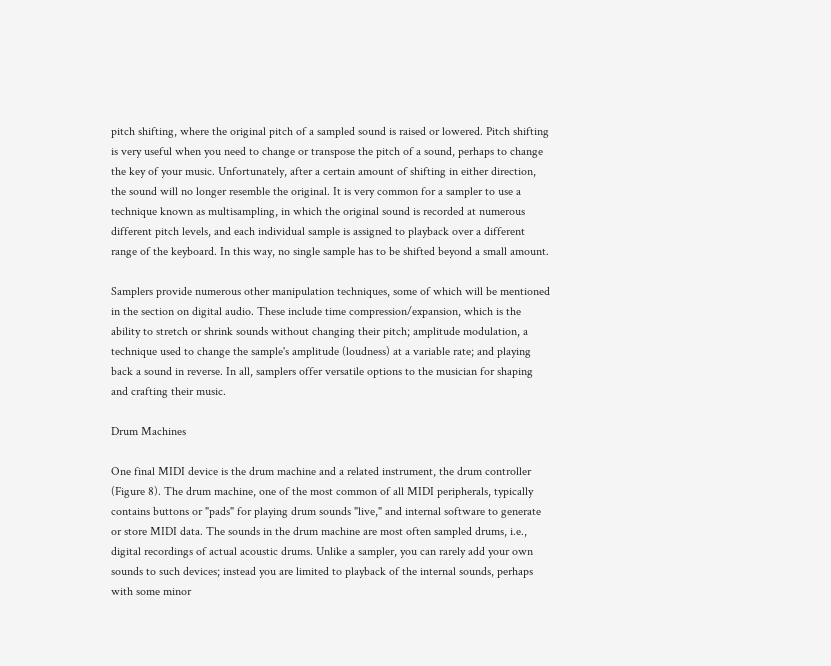pitch shifting, where the original pitch of a sampled sound is raised or lowered. Pitch shifting is very useful when you need to change or transpose the pitch of a sound, perhaps to change the key of your music. Unfortunately, after a certain amount of shifting in either direction, the sound will no longer resemble the original. It is very common for a sampler to use a technique known as multisampling, in which the original sound is recorded at numerous different pitch levels, and each individual sample is assigned to playback over a different range of the keyboard. In this way, no single sample has to be shifted beyond a small amount.

Samplers provide numerous other manipulation techniques, some of which will be mentioned in the section on digital audio. These include time compression/expansion, which is the ability to stretch or shrink sounds without changing their pitch; amplitude modulation, a technique used to change the sample's amplitude (loudness) at a variable rate; and playing back a sound in reverse. In all, samplers offer versatile options to the musician for shaping and crafting their music.

Drum Machines

One final MIDI device is the drum machine and a related instrument, the drum controller (Figure 8). The drum machine, one of the most common of all MIDI peripherals, typically contains buttons or "pads" for playing drum sounds "live," and internal software to generate or store MIDI data. The sounds in the drum machine are most often sampled drums, i.e., digital recordings of actual acoustic drums. Unlike a sampler, you can rarely add your own sounds to such devices; instead you are limited to playback of the internal sounds, perhaps with some minor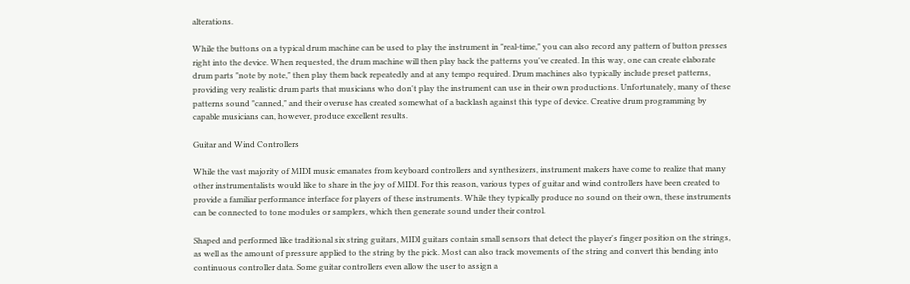alterations.

While the buttons on a typical drum machine can be used to play the instrument in "real-time," you can also record any pattern of button presses right into the device. When requested, the drum machine will then play back the patterns you've created. In this way, one can create elaborate drum parts "note by note," then play them back repeatedly and at any tempo required. Drum machines also typically include preset patterns, providing very realistic drum parts that musicians who don't play the instrument can use in their own productions. Unfortunately, many of these patterns sound "canned," and their overuse has created somewhat of a backlash against this type of device. Creative drum programming by capable musicians can, however, produce excellent results.

Guitar and Wind Controllers

While the vast majority of MIDI music emanates from keyboard controllers and synthesizers, instrument makers have come to realize that many other instrumentalists would like to share in the joy of MIDI. For this reason, various types of guitar and wind controllers have been created to provide a familiar performance interface for players of these instruments. While they typically produce no sound on their own, these instruments can be connected to tone modules or samplers, which then generate sound under their control.

Shaped and performed like traditional six string guitars, MIDI guitars contain small sensors that detect the player's finger position on the strings, as well as the amount of pressure applied to the string by the pick. Most can also track movements of the string and convert this bending into continuous controller data. Some guitar controllers even allow the user to assign a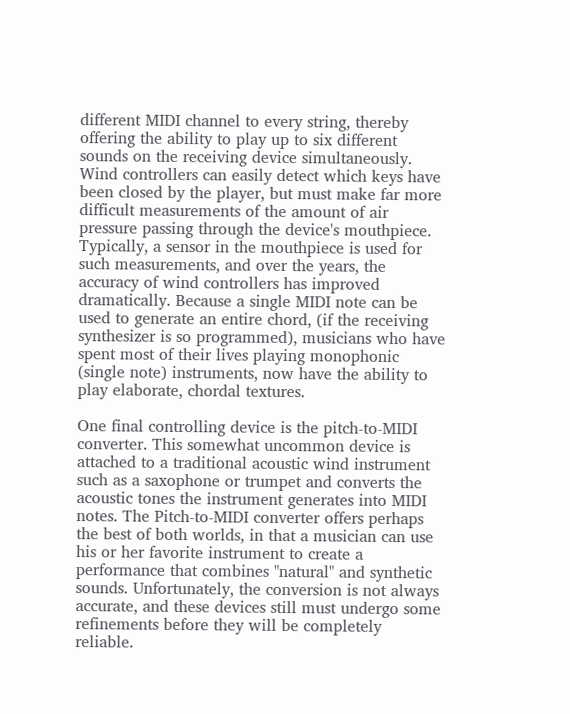different MIDI channel to every string, thereby offering the ability to play up to six different sounds on the receiving device simultaneously. Wind controllers can easily detect which keys have been closed by the player, but must make far more difficult measurements of the amount of air pressure passing through the device's mouthpiece. Typically, a sensor in the mouthpiece is used for such measurements, and over the years, the accuracy of wind controllers has improved dramatically. Because a single MIDI note can be used to generate an entire chord, (if the receiving synthesizer is so programmed), musicians who have spent most of their lives playing monophonic (single note) instruments, now have the ability to play elaborate, chordal textures.

One final controlling device is the pitch-to-MIDI converter. This somewhat uncommon device is attached to a traditional acoustic wind instrument such as a saxophone or trumpet and converts the acoustic tones the instrument generates into MIDI notes. The Pitch-to-MIDI converter offers perhaps the best of both worlds, in that a musician can use his or her favorite instrument to create a performance that combines "natural" and synthetic sounds. Unfortunately, the conversion is not always accurate, and these devices still must undergo some refinements before they will be completely reliable.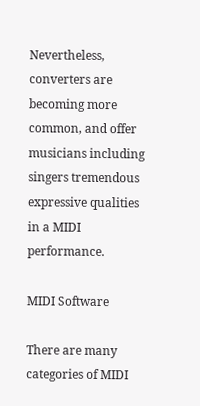Nevertheless, converters are becoming more common, and offer musicians including singers tremendous expressive qualities in a MIDI performance.

MIDI Software

There are many categories of MIDI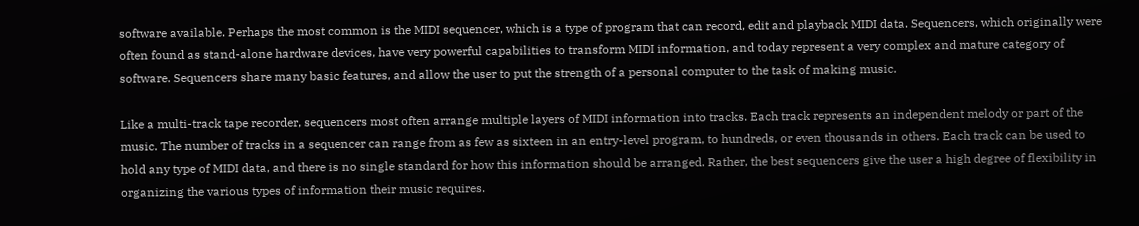software available. Perhaps the most common is the MIDI sequencer, which is a type of program that can record, edit and playback MIDI data. Sequencers, which originally were often found as stand-alone hardware devices, have very powerful capabilities to transform MIDI information, and today represent a very complex and mature category of software. Sequencers share many basic features, and allow the user to put the strength of a personal computer to the task of making music.

Like a multi-track tape recorder, sequencers most often arrange multiple layers of MIDI information into tracks. Each track represents an independent melody or part of the music. The number of tracks in a sequencer can range from as few as sixteen in an entry-level program, to hundreds, or even thousands in others. Each track can be used to hold any type of MIDI data, and there is no single standard for how this information should be arranged. Rather, the best sequencers give the user a high degree of flexibility in organizing the various types of information their music requires.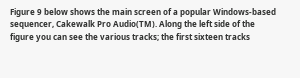Figure 9 below shows the main screen of a popular Windows-based sequencer, Cakewalk Pro Audio(TM). Along the left side of the figure you can see the various tracks; the first sixteen tracks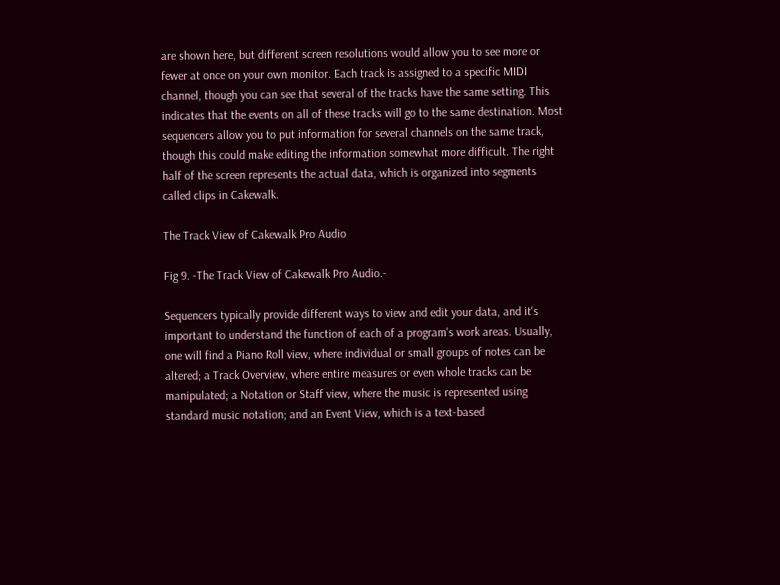are shown here, but different screen resolutions would allow you to see more or fewer at once on your own monitor. Each track is assigned to a specific MIDI channel, though you can see that several of the tracks have the same setting. This indicates that the events on all of these tracks will go to the same destination. Most sequencers allow you to put information for several channels on the same track, though this could make editing the information somewhat more difficult. The right half of the screen represents the actual data, which is organized into segments called clips in Cakewalk.

The Track View of Cakewalk Pro Audio

Fig 9. -The Track View of Cakewalk Pro Audio.-

Sequencers typically provide different ways to view and edit your data, and it's important to understand the function of each of a program's work areas. Usually, one will find a Piano Roll view, where individual or small groups of notes can be altered; a Track Overview, where entire measures or even whole tracks can be manipulated; a Notation or Staff view, where the music is represented using standard music notation; and an Event View, which is a text-based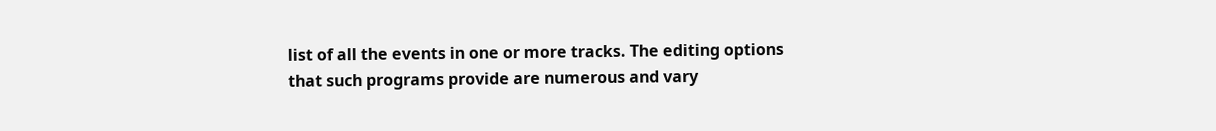list of all the events in one or more tracks. The editing options that such programs provide are numerous and vary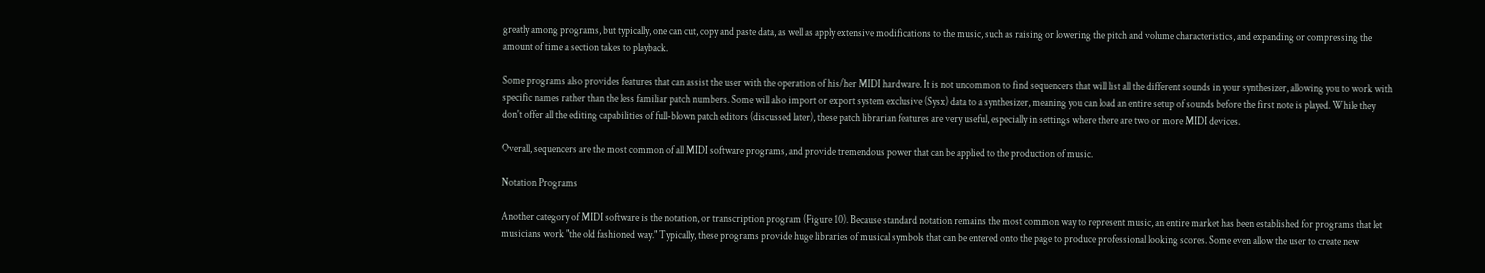greatly among programs, but typically, one can cut, copy and paste data, as well as apply extensive modifications to the music, such as raising or lowering the pitch and volume characteristics, and expanding or compressing the amount of time a section takes to playback.

Some programs also provides features that can assist the user with the operation of his/her MIDI hardware. It is not uncommon to find sequencers that will list all the different sounds in your synthesizer, allowing you to work with specific names rather than the less familiar patch numbers. Some will also import or export system exclusive (Sysx) data to a synthesizer, meaning you can load an entire setup of sounds before the first note is played. While they don't offer all the editing capabilities of full-blown patch editors (discussed later), these patch librarian features are very useful, especially in settings where there are two or more MIDI devices.

Overall, sequencers are the most common of all MIDI software programs, and provide tremendous power that can be applied to the production of music.

Notation Programs

Another category of MIDI software is the notation, or transcription program (Figure 10). Because standard notation remains the most common way to represent music, an entire market has been established for programs that let musicians work "the old fashioned way." Typically, these programs provide huge libraries of musical symbols that can be entered onto the page to produce professional looking scores. Some even allow the user to create new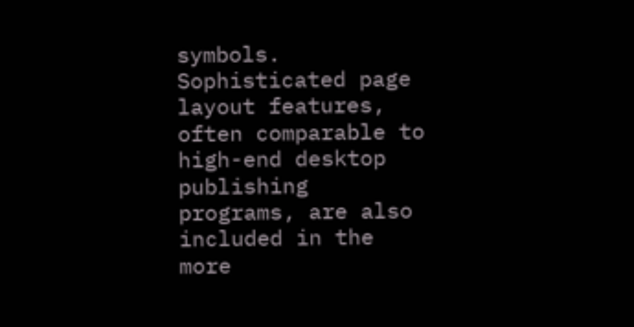symbols. Sophisticated page layout features, often comparable to high-end desktop publishing programs, are also included in the more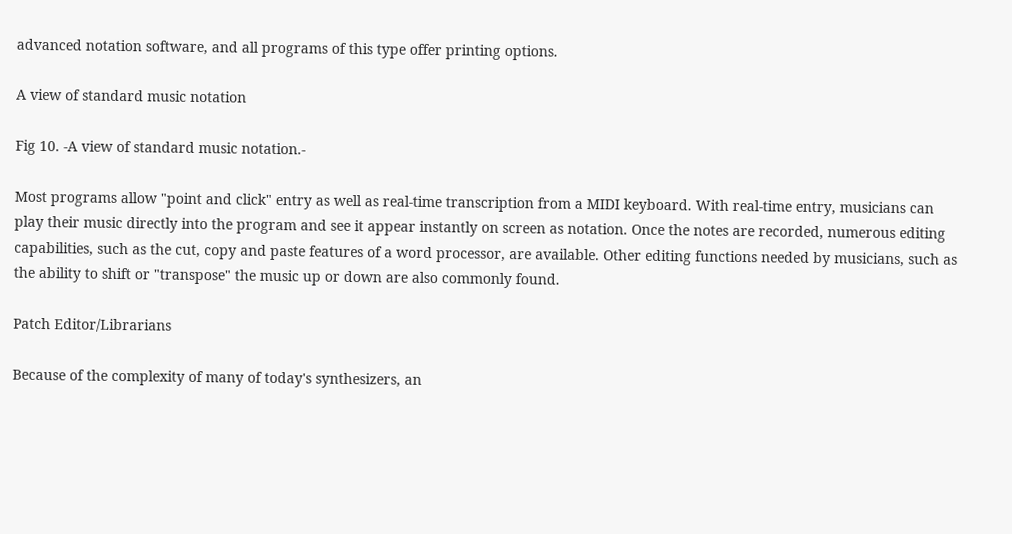advanced notation software, and all programs of this type offer printing options.

A view of standard music notation

Fig 10. -A view of standard music notation.-

Most programs allow "point and click" entry as well as real-time transcription from a MIDI keyboard. With real-time entry, musicians can play their music directly into the program and see it appear instantly on screen as notation. Once the notes are recorded, numerous editing capabilities, such as the cut, copy and paste features of a word processor, are available. Other editing functions needed by musicians, such as the ability to shift or "transpose" the music up or down are also commonly found.

Patch Editor/Librarians

Because of the complexity of many of today's synthesizers, an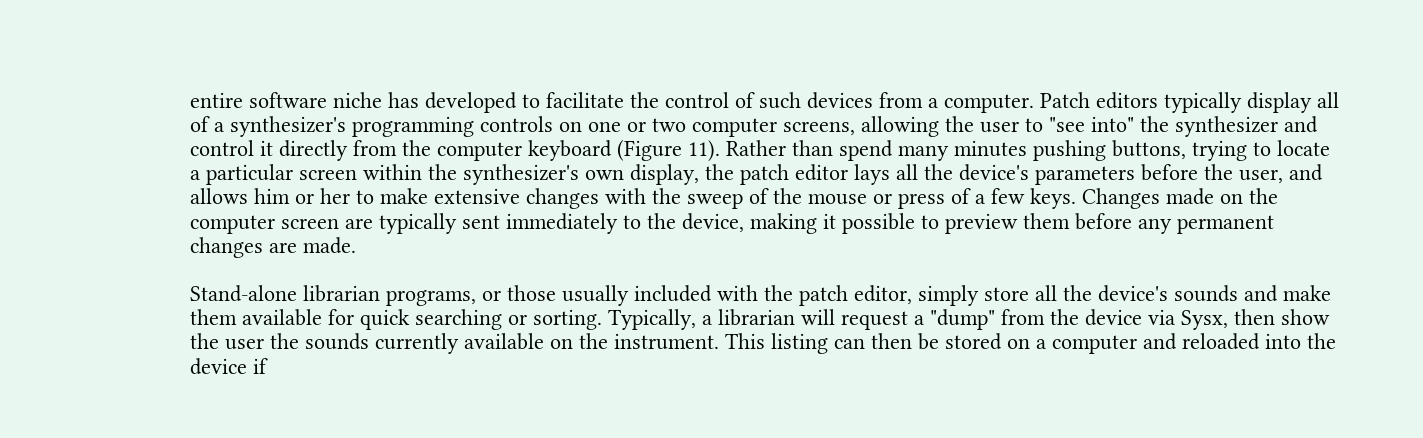entire software niche has developed to facilitate the control of such devices from a computer. Patch editors typically display all of a synthesizer's programming controls on one or two computer screens, allowing the user to "see into" the synthesizer and control it directly from the computer keyboard (Figure 11). Rather than spend many minutes pushing buttons, trying to locate a particular screen within the synthesizer's own display, the patch editor lays all the device's parameters before the user, and allows him or her to make extensive changes with the sweep of the mouse or press of a few keys. Changes made on the computer screen are typically sent immediately to the device, making it possible to preview them before any permanent changes are made.

Stand-alone librarian programs, or those usually included with the patch editor, simply store all the device's sounds and make them available for quick searching or sorting. Typically, a librarian will request a "dump" from the device via Sysx, then show the user the sounds currently available on the instrument. This listing can then be stored on a computer and reloaded into the device if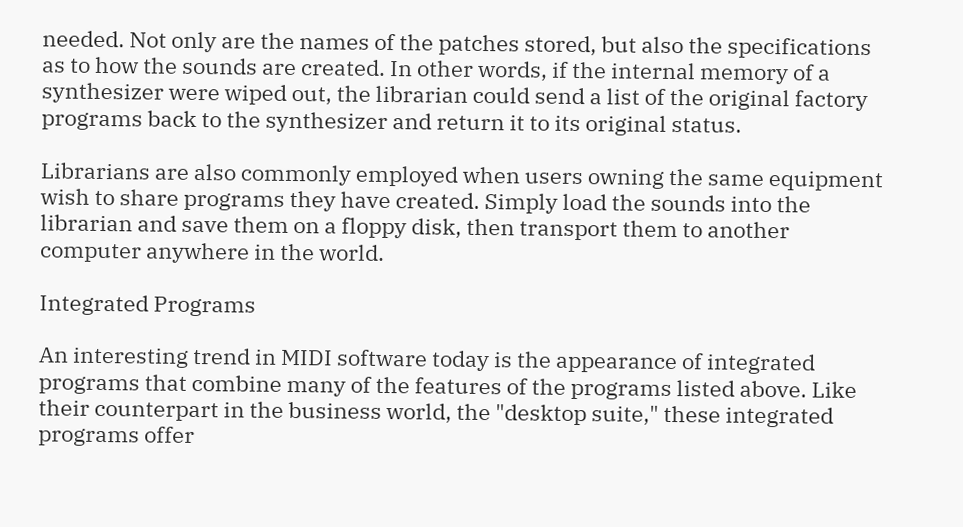needed. Not only are the names of the patches stored, but also the specifications as to how the sounds are created. In other words, if the internal memory of a synthesizer were wiped out, the librarian could send a list of the original factory programs back to the synthesizer and return it to its original status.

Librarians are also commonly employed when users owning the same equipment wish to share programs they have created. Simply load the sounds into the librarian and save them on a floppy disk, then transport them to another computer anywhere in the world.

Integrated Programs

An interesting trend in MIDI software today is the appearance of integrated programs that combine many of the features of the programs listed above. Like their counterpart in the business world, the "desktop suite," these integrated programs offer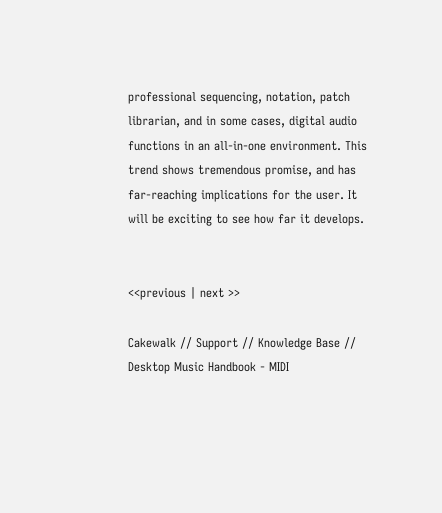professional sequencing, notation, patch librarian, and in some cases, digital audio functions in an all-in-one environment. This trend shows tremendous promise, and has far-reaching implications for the user. It will be exciting to see how far it develops.


<<previous | next >>

Cakewalk // Support // Knowledge Base // Desktop Music Handbook - MIDI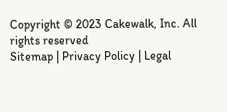Copyright © 2023 Cakewalk, Inc. All rights reserved
Sitemap | Privacy Policy | Legal